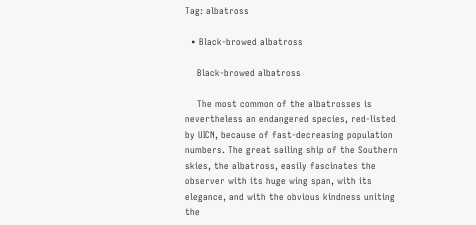Tag: albatross

  • Black-browed albatross

    Black-browed albatross

    The most common of the albatrosses is nevertheless an endangered species, red-listed by UICN, because of fast-decreasing population numbers. The great sailing ship of the Southern skies, the albatross, easily fascinates the observer with its huge wing span, with its elegance, and with the obvious kindness uniting the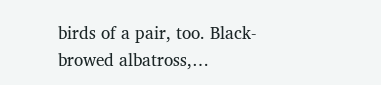birds of a pair, too. Black-browed albatross,…